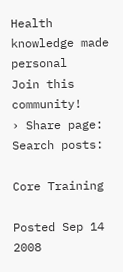Health knowledge made personal
Join this community!
› Share page:
Search posts:

Core Training

Posted Sep 14 2008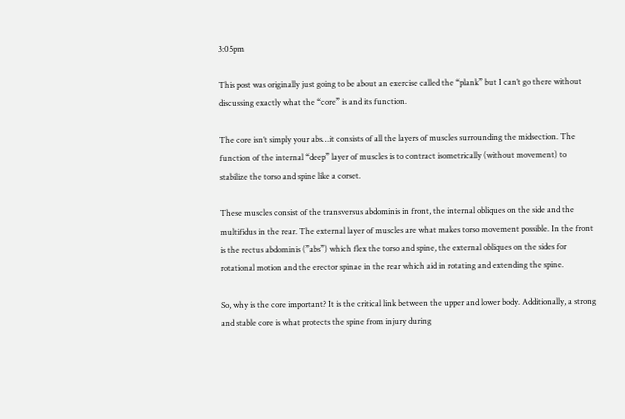3:05pm

This post was originally just going to be about an exercise called the “plank” but I can’t go there without discussing exactly what the “core” is and its function.

The core isn’t simply your abs…it consists of all the layers of muscles surrounding the midsection. The function of the internal “deep” layer of muscles is to contract isometrically (without movement) to stabilize the torso and spine like a corset.

These muscles consist of the transversus abdominis in front, the internal obliques on the side and the multifidus in the rear. The external layer of muscles are what makes torso movement possible. In the front is the rectus abdominis (”abs”) which flex the torso and spine, the external obliques on the sides for rotational motion and the erector spinae in the rear which aid in rotating and extending the spine.

So, why is the core important? It is the critical link between the upper and lower body. Additionally, a strong and stable core is what protects the spine from injury during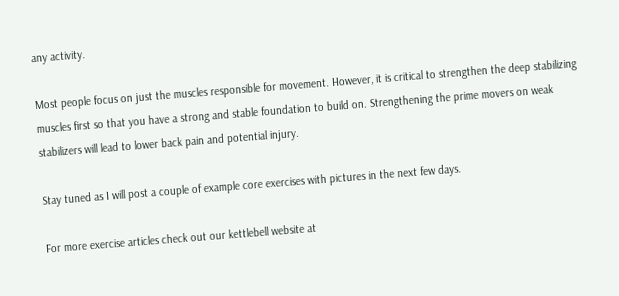any activity.

Most people focus on just the muscles responsible for movement. However, it is critical to strengthen the deep stabilizing muscles first so that you have a strong and stable foundation to build on. Strengthening the prime movers on weak stabilizers will lead to lower back pain and potential injury.

Stay tuned as I will post a couple of example core exercises with pictures in the next few days.

For more exercise articles check out our kettlebell website at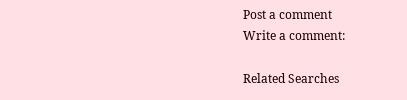Post a comment
Write a comment:

Related Searches